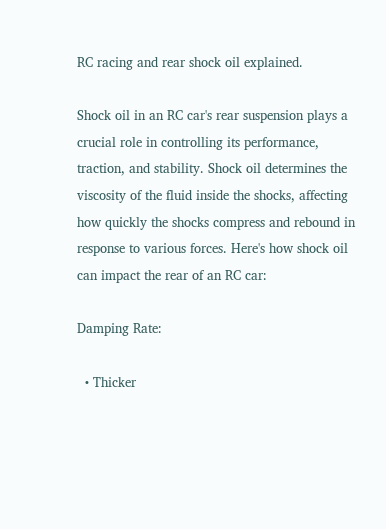RC racing and rear shock oil explained.

Shock oil in an RC car's rear suspension plays a crucial role in controlling its performance, traction, and stability. Shock oil determines the viscosity of the fluid inside the shocks, affecting how quickly the shocks compress and rebound in response to various forces. Here's how shock oil can impact the rear of an RC car:

Damping Rate:

  • Thicker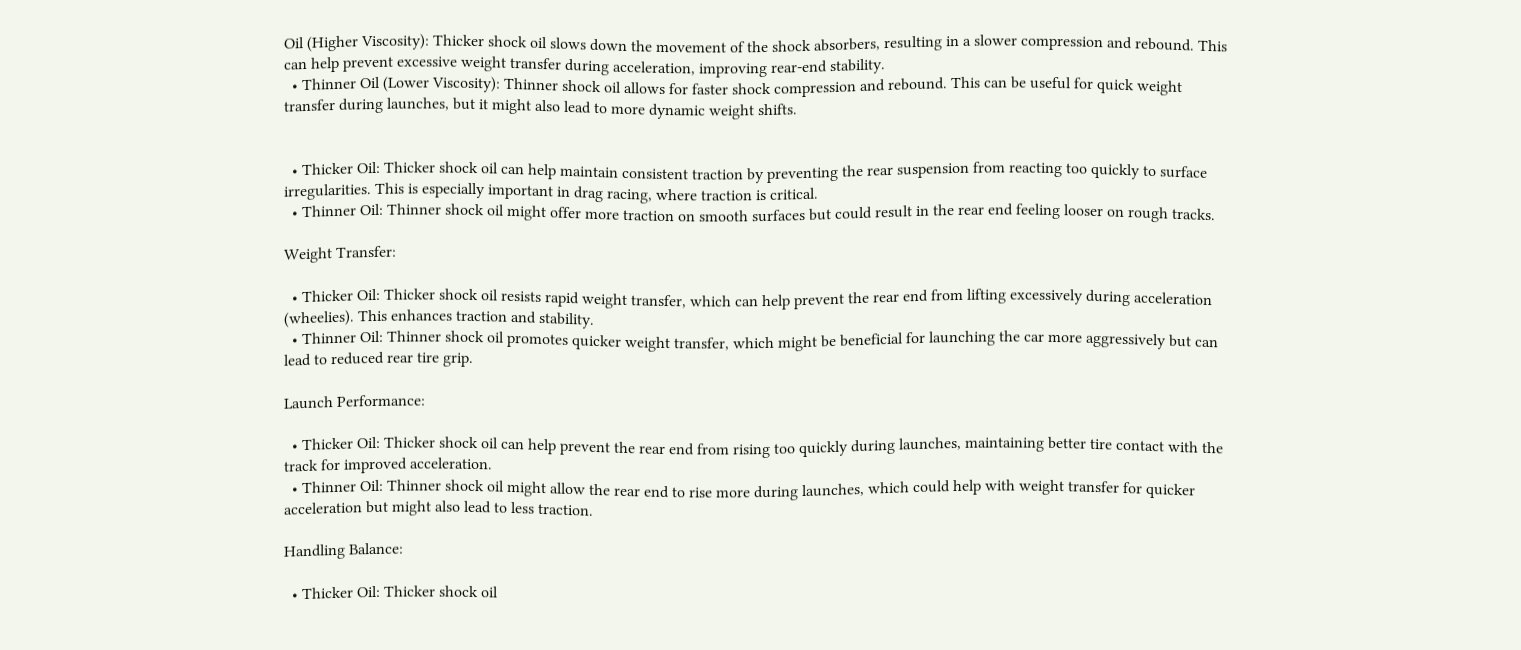Oil (Higher Viscosity): Thicker shock oil slows down the movement of the shock absorbers, resulting in a slower compression and rebound. This can help prevent excessive weight transfer during acceleration, improving rear-end stability.
  • Thinner Oil (Lower Viscosity): Thinner shock oil allows for faster shock compression and rebound. This can be useful for quick weight transfer during launches, but it might also lead to more dynamic weight shifts.


  • Thicker Oil: Thicker shock oil can help maintain consistent traction by preventing the rear suspension from reacting too quickly to surface irregularities. This is especially important in drag racing, where traction is critical.
  • Thinner Oil: Thinner shock oil might offer more traction on smooth surfaces but could result in the rear end feeling looser on rough tracks.

Weight Transfer:

  • Thicker Oil: Thicker shock oil resists rapid weight transfer, which can help prevent the rear end from lifting excessively during acceleration (wheelies). This enhances traction and stability.
  • Thinner Oil: Thinner shock oil promotes quicker weight transfer, which might be beneficial for launching the car more aggressively but can lead to reduced rear tire grip.

Launch Performance:

  • Thicker Oil: Thicker shock oil can help prevent the rear end from rising too quickly during launches, maintaining better tire contact with the track for improved acceleration.
  • Thinner Oil: Thinner shock oil might allow the rear end to rise more during launches, which could help with weight transfer for quicker acceleration but might also lead to less traction.

Handling Balance:

  • Thicker Oil: Thicker shock oil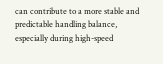can contribute to a more stable and predictable handling balance, especially during high-speed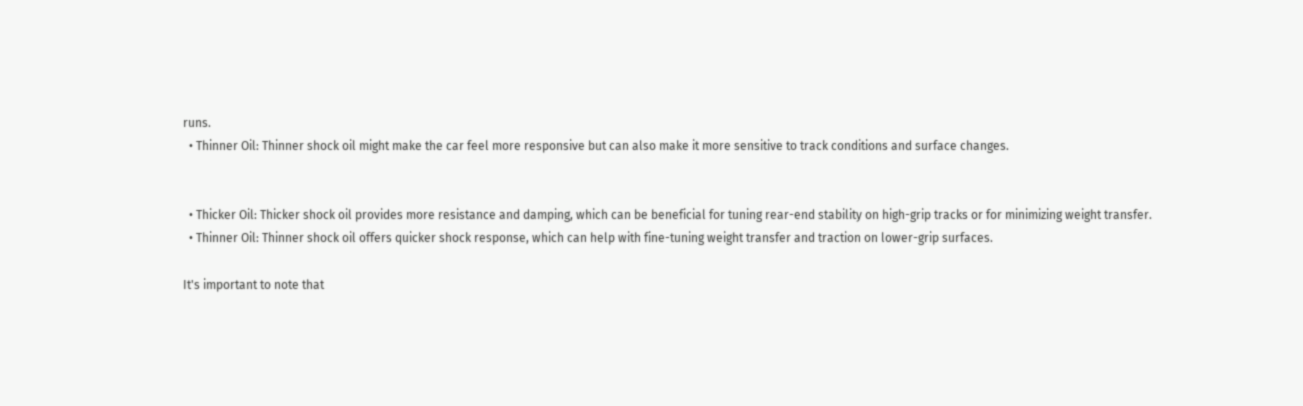runs.
  • Thinner Oil: Thinner shock oil might make the car feel more responsive but can also make it more sensitive to track conditions and surface changes.


  • Thicker Oil: Thicker shock oil provides more resistance and damping, which can be beneficial for tuning rear-end stability on high-grip tracks or for minimizing weight transfer.
  • Thinner Oil: Thinner shock oil offers quicker shock response, which can help with fine-tuning weight transfer and traction on lower-grip surfaces.

It's important to note that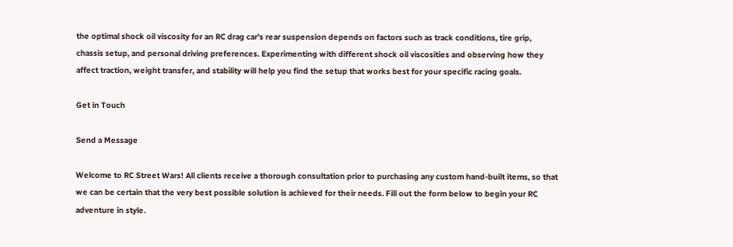the optimal shock oil viscosity for an RC drag car's rear suspension depends on factors such as track conditions, tire grip, chassis setup, and personal driving preferences. Experimenting with different shock oil viscosities and observing how they affect traction, weight transfer, and stability will help you find the setup that works best for your specific racing goals.

Get in Touch

Send a Message

Welcome to RC Street Wars! All clients receive a thorough consultation prior to purchasing any custom hand-built items, so that we can be certain that the very best possible solution is achieved for their needs. Fill out the form below to begin your RC adventure in style.